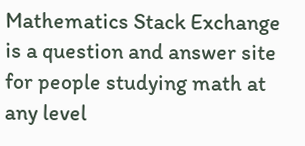Mathematics Stack Exchange is a question and answer site for people studying math at any level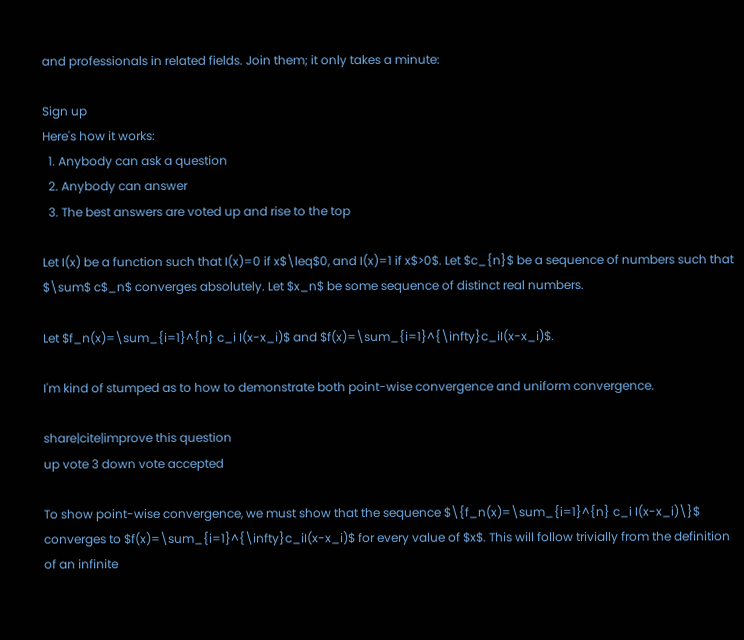and professionals in related fields. Join them; it only takes a minute:

Sign up
Here's how it works:
  1. Anybody can ask a question
  2. Anybody can answer
  3. The best answers are voted up and rise to the top

Let I(x) be a function such that I(x)=0 if x$\leq$0, and I(x)=1 if x$>0$. Let $c_{n}$ be a sequence of numbers such that $\sum$ c$_n$ converges absolutely. Let $x_n$ be some sequence of distinct real numbers.

Let $f_n(x)=\sum_{i=1}^{n} c_i I(x-x_i)$ and $f(x)=\sum_{i=1}^{\infty}c_iI(x-x_i)$.

I'm kind of stumped as to how to demonstrate both point-wise convergence and uniform convergence.

share|cite|improve this question
up vote 3 down vote accepted

To show point-wise convergence, we must show that the sequence $\{f_n(x)=\sum_{i=1}^{n} c_i I(x-x_i)\}$ converges to $f(x)=\sum_{i=1}^{\infty}c_iI(x-x_i)$ for every value of $x$. This will follow trivially from the definition of an infinite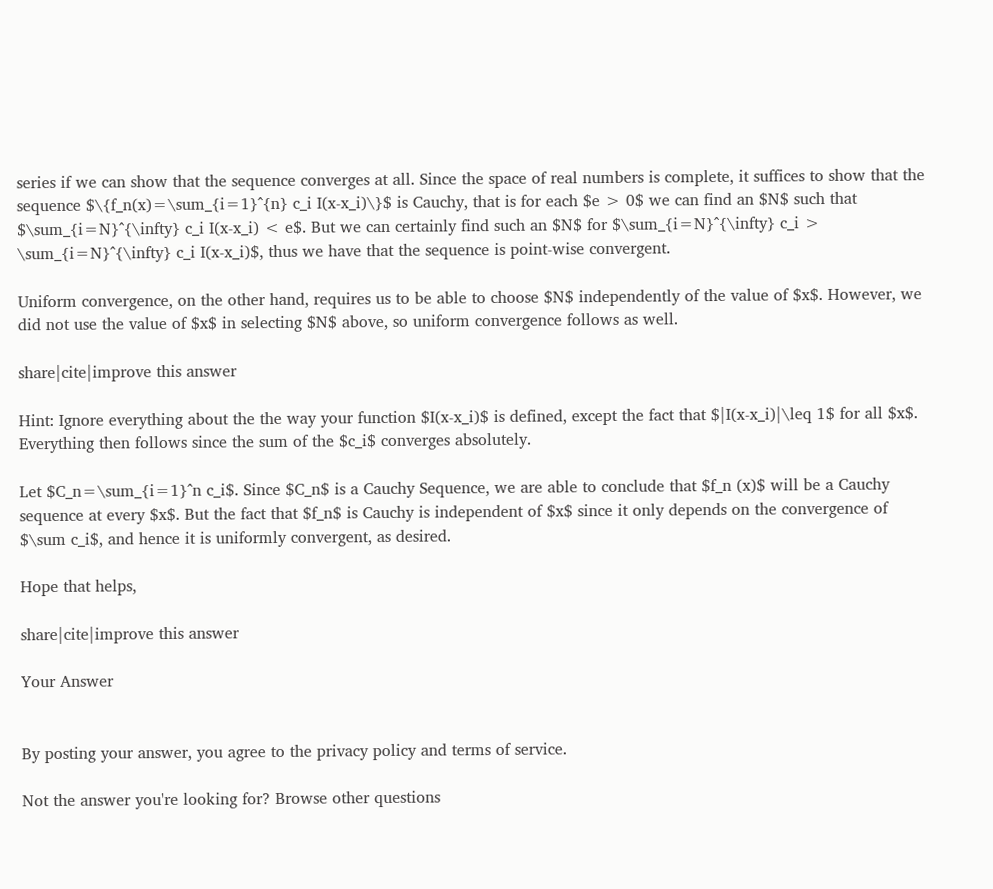series if we can show that the sequence converges at all. Since the space of real numbers is complete, it suffices to show that the sequence $\{f_n(x)=\sum_{i=1}^{n} c_i I(x-x_i)\}$ is Cauchy, that is for each $e > 0$ we can find an $N$ such that $\sum_{i=N}^{\infty} c_i I(x-x_i) < e$. But we can certainly find such an $N$ for $\sum_{i=N}^{\infty} c_i > \sum_{i=N}^{\infty} c_i I(x-x_i)$, thus we have that the sequence is point-wise convergent.

Uniform convergence, on the other hand, requires us to be able to choose $N$ independently of the value of $x$. However, we did not use the value of $x$ in selecting $N$ above, so uniform convergence follows as well.

share|cite|improve this answer

Hint: Ignore everything about the the way your function $I(x-x_i)$ is defined, except the fact that $|I(x-x_i)|\leq 1$ for all $x$. Everything then follows since the sum of the $c_i$ converges absolutely.

Let $C_n=\sum_{i=1}^n c_i$. Since $C_n$ is a Cauchy Sequence, we are able to conclude that $f_n (x)$ will be a Cauchy sequence at every $x$. But the fact that $f_n$ is Cauchy is independent of $x$ since it only depends on the convergence of $\sum c_i$, and hence it is uniformly convergent, as desired.

Hope that helps,

share|cite|improve this answer

Your Answer


By posting your answer, you agree to the privacy policy and terms of service.

Not the answer you're looking for? Browse other questions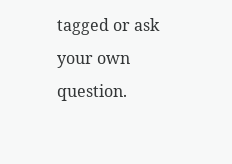tagged or ask your own question.